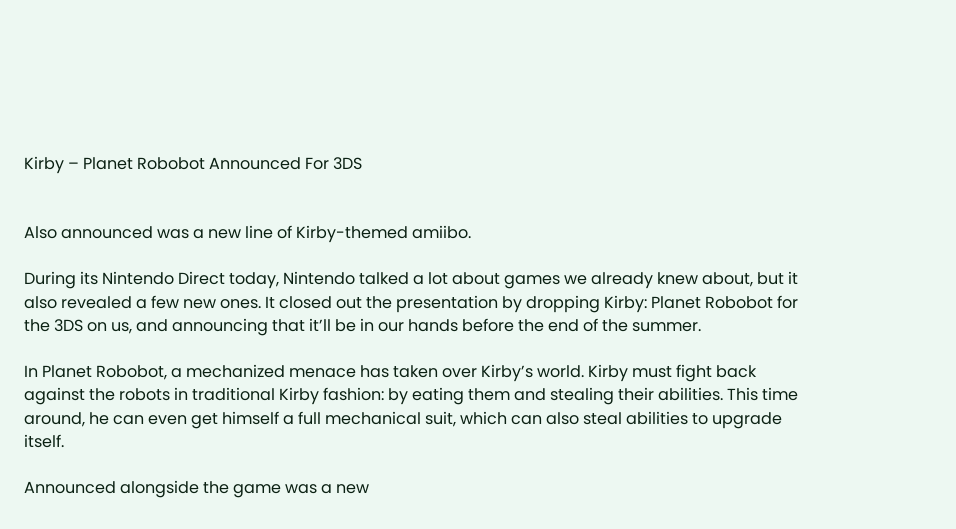Kirby – Planet Robobot Announced For 3DS


Also announced was a new line of Kirby-themed amiibo.

During its Nintendo Direct today, Nintendo talked a lot about games we already knew about, but it also revealed a few new ones. It closed out the presentation by dropping Kirby: Planet Robobot for the 3DS on us, and announcing that it’ll be in our hands before the end of the summer.

In Planet Robobot, a mechanized menace has taken over Kirby’s world. Kirby must fight back against the robots in traditional Kirby fashion: by eating them and stealing their abilities. This time around, he can even get himself a full mechanical suit, which can also steal abilities to upgrade itself.

Announced alongside the game was a new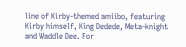line of Kirby-themed amiibo, featuring Kirby himself, King Dedede, Meta-knight and Waddle Dee. For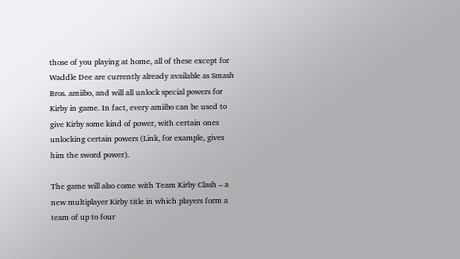those of you playing at home, all of these except for Waddle Dee are currently already available as Smash Bros. amiibo, and will all unlock special powers for Kirby in game. In fact, every amiibo can be used to give Kirby some kind of power, with certain ones unlocking certain powers (Link, for example, gives him the sword power).

The game will also come with Team Kirby Clash – a new multiplayer Kirby title in which players form a team of up to four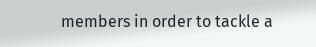members in order to tackle a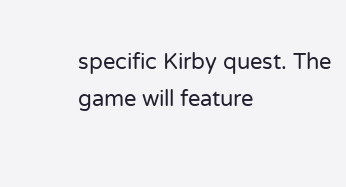specific Kirby quest. The game will feature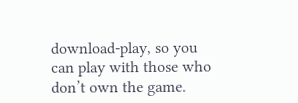download-play, so you can play with those who don’t own the game.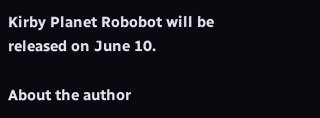Kirby Planet Robobot will be released on June 10.

About the author